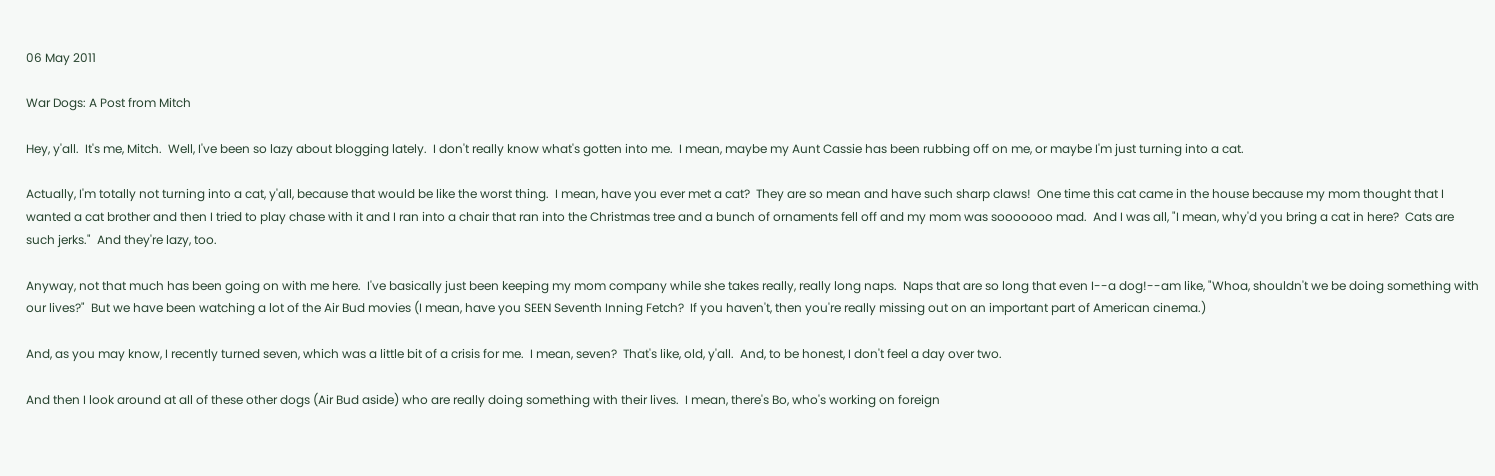06 May 2011

War Dogs: A Post from Mitch

Hey, y'all.  It's me, Mitch.  Well, I've been so lazy about blogging lately.  I don't really know what's gotten into me.  I mean, maybe my Aunt Cassie has been rubbing off on me, or maybe I'm just turning into a cat.

Actually, I'm totally not turning into a cat, y'all, because that would be like the worst thing.  I mean, have you ever met a cat?  They are so mean and have such sharp claws!  One time this cat came in the house because my mom thought that I wanted a cat brother and then I tried to play chase with it and I ran into a chair that ran into the Christmas tree and a bunch of ornaments fell off and my mom was sooooooo mad.  And I was all, "I mean, why'd you bring a cat in here?  Cats are such jerks."  And they're lazy, too.

Anyway, not that much has been going on with me here.  I've basically just been keeping my mom company while she takes really, really long naps.  Naps that are so long that even I--a dog!--am like, "Whoa, shouldn't we be doing something with our lives?"  But we have been watching a lot of the Air Bud movies (I mean, have you SEEN Seventh Inning Fetch?  If you haven't, then you're really missing out on an important part of American cinema.)

And, as you may know, I recently turned seven, which was a little bit of a crisis for me.  I mean, seven?  That's like, old, y'all.  And, to be honest, I don't feel a day over two.

And then I look around at all of these other dogs (Air Bud aside) who are really doing something with their lives.  I mean, there's Bo, who's working on foreign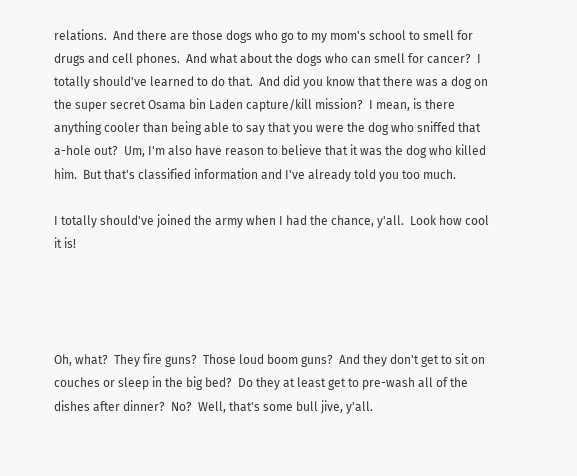relations.  And there are those dogs who go to my mom's school to smell for drugs and cell phones.  And what about the dogs who can smell for cancer?  I totally should've learned to do that.  And did you know that there was a dog on the super secret Osama bin Laden capture/kill mission?  I mean, is there anything cooler than being able to say that you were the dog who sniffed that a-hole out?  Um, I'm also have reason to believe that it was the dog who killed him.  But that's classified information and I've already told you too much.

I totally should've joined the army when I had the chance, y'all.  Look how cool it is!




Oh, what?  They fire guns?  Those loud boom guns?  And they don't get to sit on couches or sleep in the big bed?  Do they at least get to pre-wash all of the dishes after dinner?  No?  Well, that's some bull jive, y'all.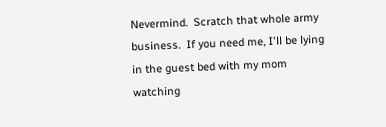Nevermind.  Scratch that whole army business.  If you need me, I'll be lying in the guest bed with my mom watching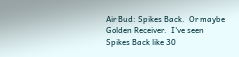Air Bud: Spikes Back.  Or maybe Golden Receiver.  I've seen Spikes Back like 30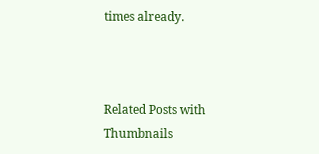times already.



Related Posts with Thumbnails